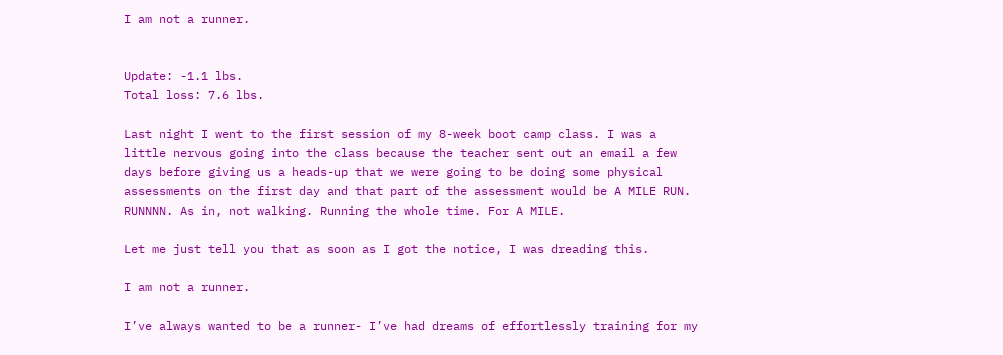I am not a runner.


Update: -1.1 lbs.
Total loss: 7.6 lbs.

Last night I went to the first session of my 8-week boot camp class. I was a little nervous going into the class because the teacher sent out an email a few days before giving us a heads-up that we were going to be doing some physical assessments on the first day and that part of the assessment would be A MILE RUN. RUNNNN. As in, not walking. Running the whole time. For A MILE.

Let me just tell you that as soon as I got the notice, I was dreading this.

I am not a runner.

I’ve always wanted to be a runner- I’ve had dreams of effortlessly training for my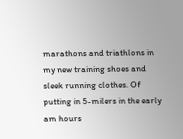marathons and triathlons in my new training shoes and sleek running clothes. Of putting in 5-milers in the early am hours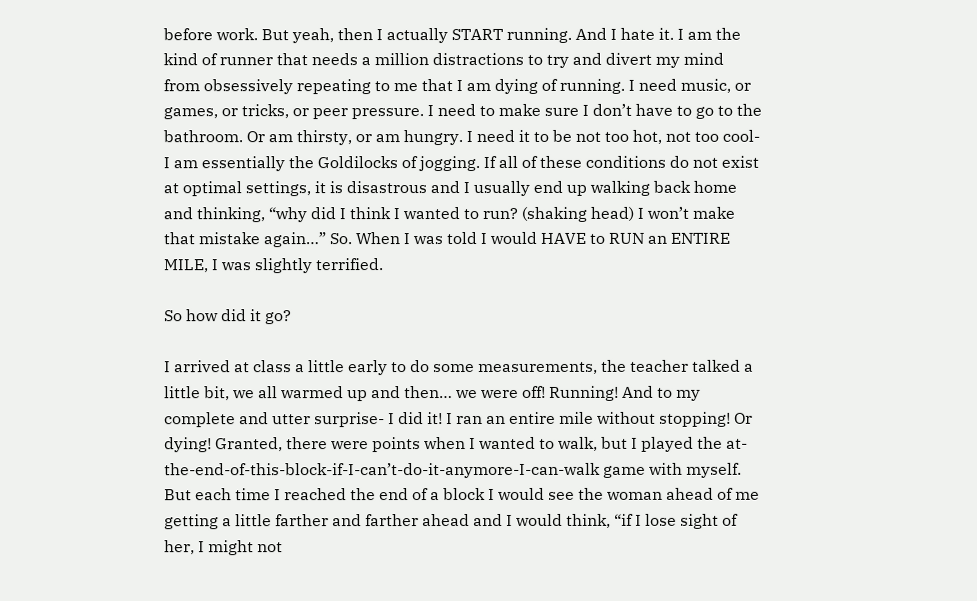before work. But yeah, then I actually START running. And I hate it. I am the kind of runner that needs a million distractions to try and divert my mind from obsessively repeating to me that I am dying of running. I need music, or games, or tricks, or peer pressure. I need to make sure I don’t have to go to the bathroom. Or am thirsty, or am hungry. I need it to be not too hot, not too cool- I am essentially the Goldilocks of jogging. If all of these conditions do not exist at optimal settings, it is disastrous and I usually end up walking back home and thinking, “why did I think I wanted to run? (shaking head) I won’t make that mistake again…” So. When I was told I would HAVE to RUN an ENTIRE MILE, I was slightly terrified.

So how did it go?

I arrived at class a little early to do some measurements, the teacher talked a little bit, we all warmed up and then… we were off! Running! And to my complete and utter surprise- I did it! I ran an entire mile without stopping! Or dying! Granted, there were points when I wanted to walk, but I played the at-the-end-of-this-block-if-I-can’t-do-it-anymore-I-can-walk game with myself. But each time I reached the end of a block I would see the woman ahead of me getting a little farther and farther ahead and I would think, “if I lose sight of her, I might not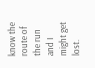know the route of the run and I might get lost.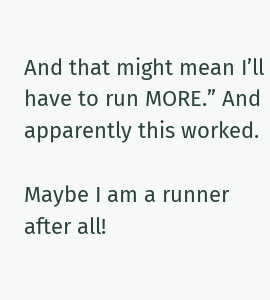And that might mean I’ll have to run MORE.” And apparently this worked.

Maybe I am a runner after all!